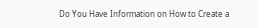Do You Have Information on How to Create a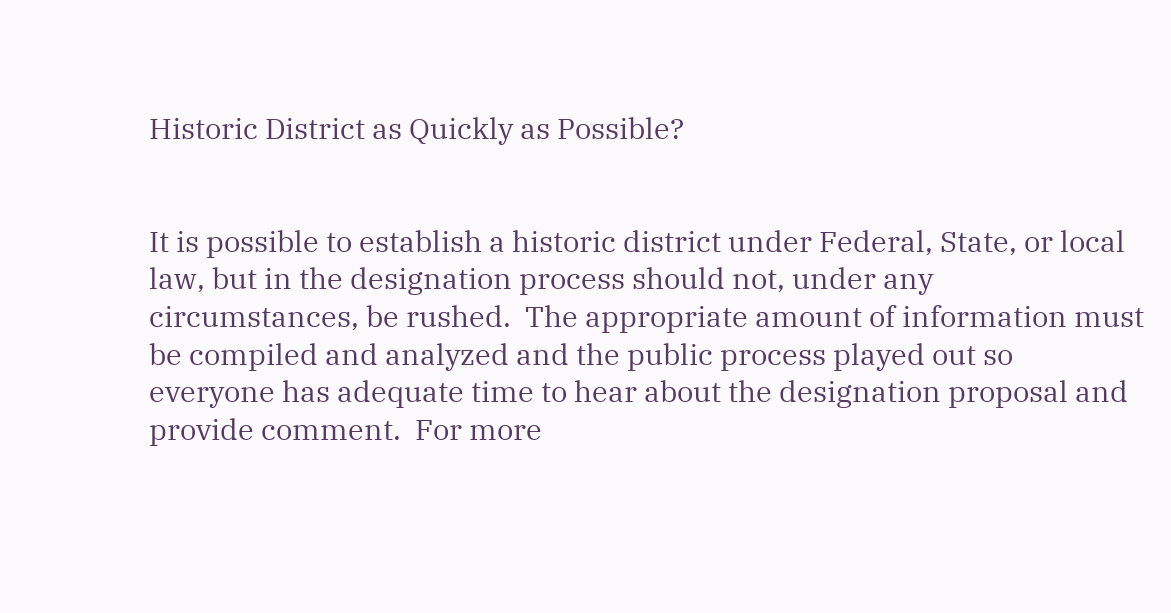Historic District as Quickly as Possible?


It is possible to establish a historic district under Federal, State, or local law, but in the designation process should not, under any circumstances, be rushed.  The appropriate amount of information must be compiled and analyzed and the public process played out so everyone has adequate time to hear about the designation proposal and provide comment.  For more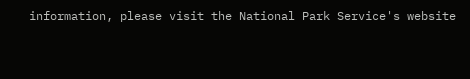information, please visit the National Park Service's website